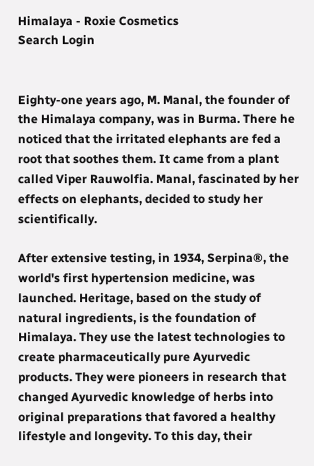Himalaya - Roxie Cosmetics
Search Login


Eighty-one years ago, M. Manal, the founder of the Himalaya company, was in Burma. There he noticed that the irritated elephants are fed a root that soothes them. It came from a plant called Viper Rauwolfia. Manal, fascinated by her effects on elephants, decided to study her scientifically.

After extensive testing, in 1934, Serpina®, the world's first hypertension medicine, was launched. Heritage, based on the study of natural ingredients, is the foundation of Himalaya. They use the latest technologies to create pharmaceutically pure Ayurvedic products. They were pioneers in research that changed Ayurvedic knowledge of herbs into original preparations that favored a healthy lifestyle and longevity. To this day, their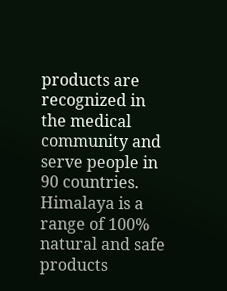products are recognized in the medical community and serve people in 90 countries. Himalaya is a range of 100% natural and safe products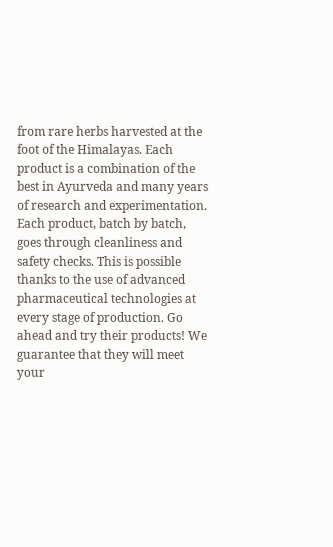from rare herbs harvested at the foot of the Himalayas. Each product is a combination of the best in Ayurveda and many years of research and experimentation. Each product, batch by batch, goes through cleanliness and safety checks. This is possible thanks to the use of advanced pharmaceutical technologies at every stage of production. Go ahead and try their products! We guarantee that they will meet your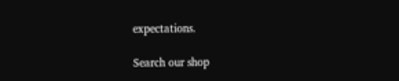expectations.

Search our shop